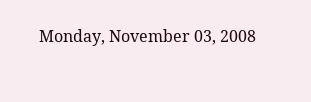Monday, November 03, 2008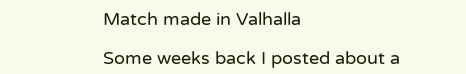Match made in Valhalla

Some weeks back I posted about a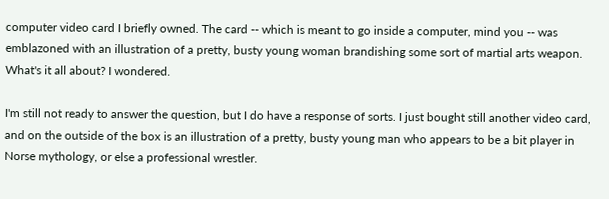computer video card I briefly owned. The card -- which is meant to go inside a computer, mind you -- was emblazoned with an illustration of a pretty, busty young woman brandishing some sort of martial arts weapon. What's it all about? I wondered.

I'm still not ready to answer the question, but I do have a response of sorts. I just bought still another video card, and on the outside of the box is an illustration of a pretty, busty young man who appears to be a bit player in Norse mythology, or else a professional wrestler.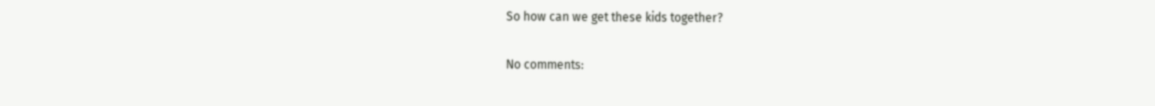So how can we get these kids together?

No comments: